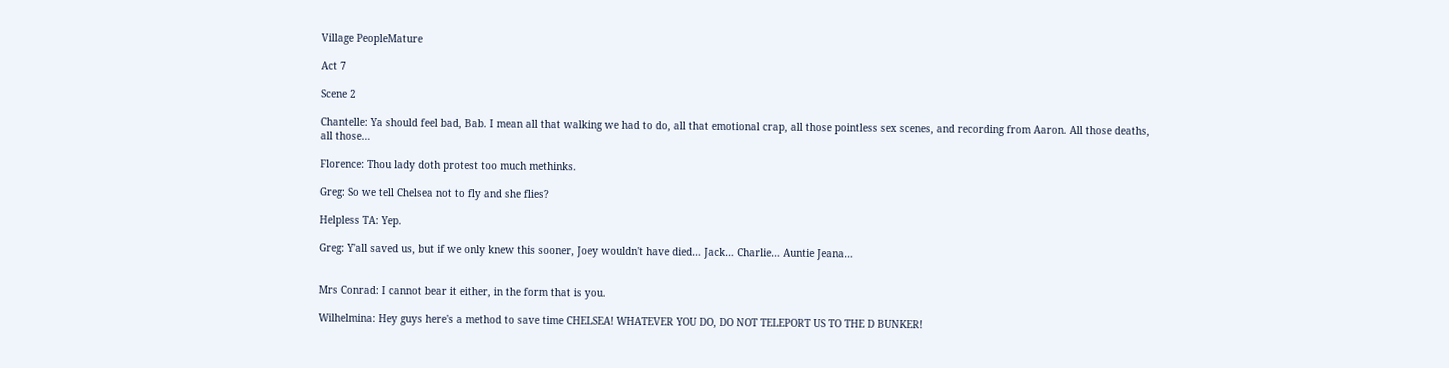Village PeopleMature

Act 7

Scene 2

Chantelle: Ya should feel bad, Bab. I mean all that walking we had to do, all that emotional crap, all those pointless sex scenes, and recording from Aaron. All those deaths, all those…

Florence: Thou lady doth protest too much methinks.

Greg: So we tell Chelsea not to fly and she flies?

Helpless TA: Yep.

Greg: Y'all saved us, but if we only knew this sooner, Joey wouldn't have died… Jack… Charlie… Auntie Jeana…


Mrs Conrad: I cannot bear it either, in the form that is you.

Wilhelmina: Hey guys here's a method to save time CHELSEA! WHATEVER YOU DO, DO NOT TELEPORT US TO THE D BUNKER!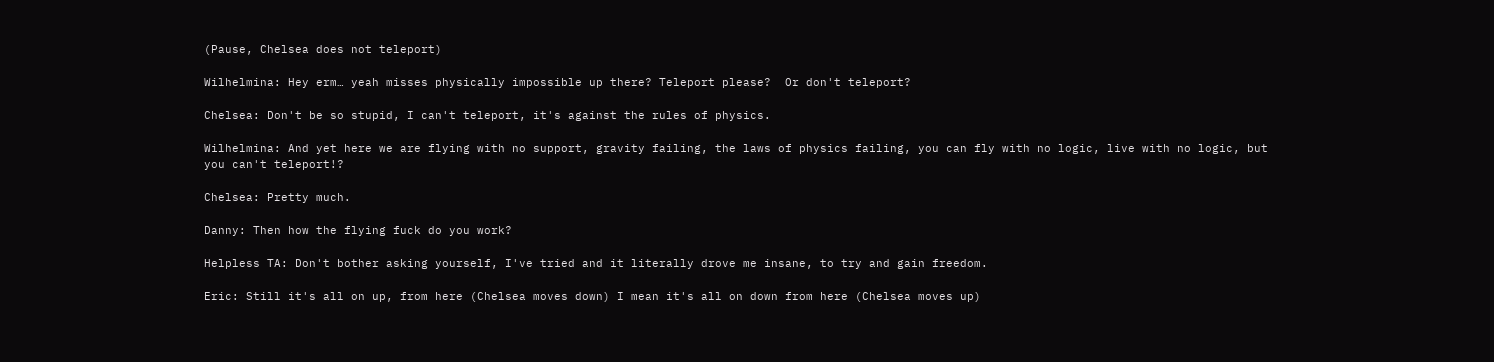(Pause, Chelsea does not teleport)

Wilhelmina: Hey erm… yeah misses physically impossible up there? Teleport please?  Or don't teleport?

Chelsea: Don't be so stupid, I can't teleport, it's against the rules of physics.

Wilhelmina: And yet here we are flying with no support, gravity failing, the laws of physics failing, you can fly with no logic, live with no logic, but you can't teleport!?

Chelsea: Pretty much.

Danny: Then how the flying fuck do you work?

Helpless TA: Don't bother asking yourself, I've tried and it literally drove me insane, to try and gain freedom.

Eric: Still it's all on up, from here (Chelsea moves down) I mean it's all on down from here (Chelsea moves up)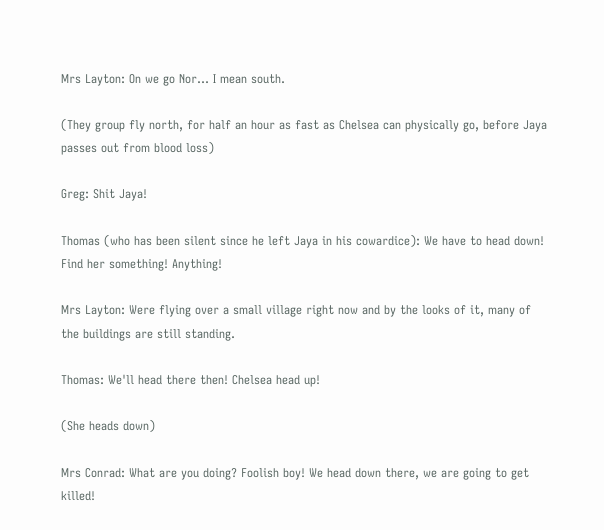Mrs Layton: On we go Nor… I mean south.

(They group fly north, for half an hour as fast as Chelsea can physically go, before Jaya passes out from blood loss)

Greg: Shit Jaya!

Thomas (who has been silent since he left Jaya in his cowardice): We have to head down! Find her something! Anything!

Mrs Layton: Were flying over a small village right now and by the looks of it, many of the buildings are still standing.

Thomas: We'll head there then! Chelsea head up!

(She heads down)

Mrs Conrad: What are you doing? Foolish boy! We head down there, we are going to get killed!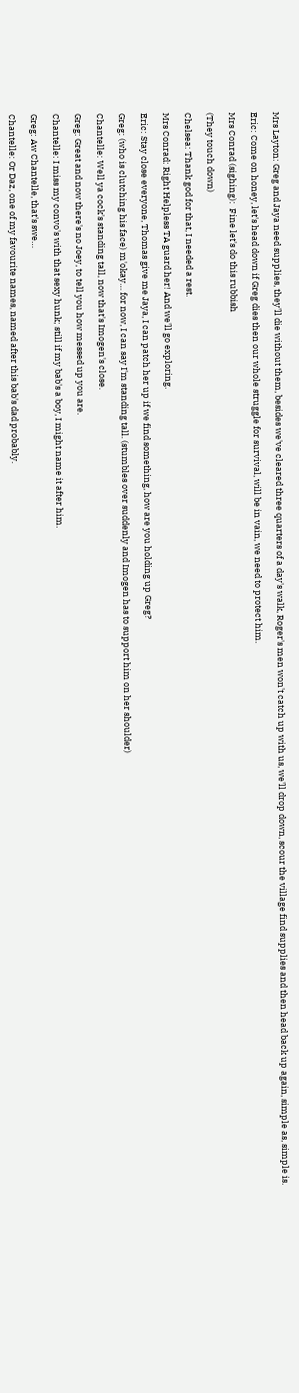Mrs Layton: Greg and Jaya need supplies, they'll die without them, besides we've cleared three quarters of a day's walk, Roger's men won't catch up with us, we'll drop down, scour the village find supplies and then head back up again, simple as, simple is.

Eric: Come on honey, let's head down if Greg dies then our whole struggle for survival, will be in vain, we need to protect him.

Mrs Conrad (sighing):  Fine let's do this rubbish

(They touch down)

Chelsea: Thank god for that, I needed a rest.

Mrs Conrad: Right Helpless TA guard her! And we'll go exploring.

Eric: Stay close everyone, Thomas give me Jaya, I can patch her up if we find something, how are you holding up Greg?

Greg: (who is clutching his face) m'okay… for now, I can say I'm standing tall. (stumbles over suddenly and Imogen has to support him on her shoulder)

Chantelle: Well ya cock's standing tall, now that's Imogen's close.

Greg: Great and now there's no Joey, to tell you how messed up you are.

Chantelle: I miss my convo's with that sexy hunk; still if my bab's a boy, I might name it after him.

Greg: Aw Chantelle, that's swe…

Chantelle: Or Daz, one of my favourite names, named after this bab's dad probably.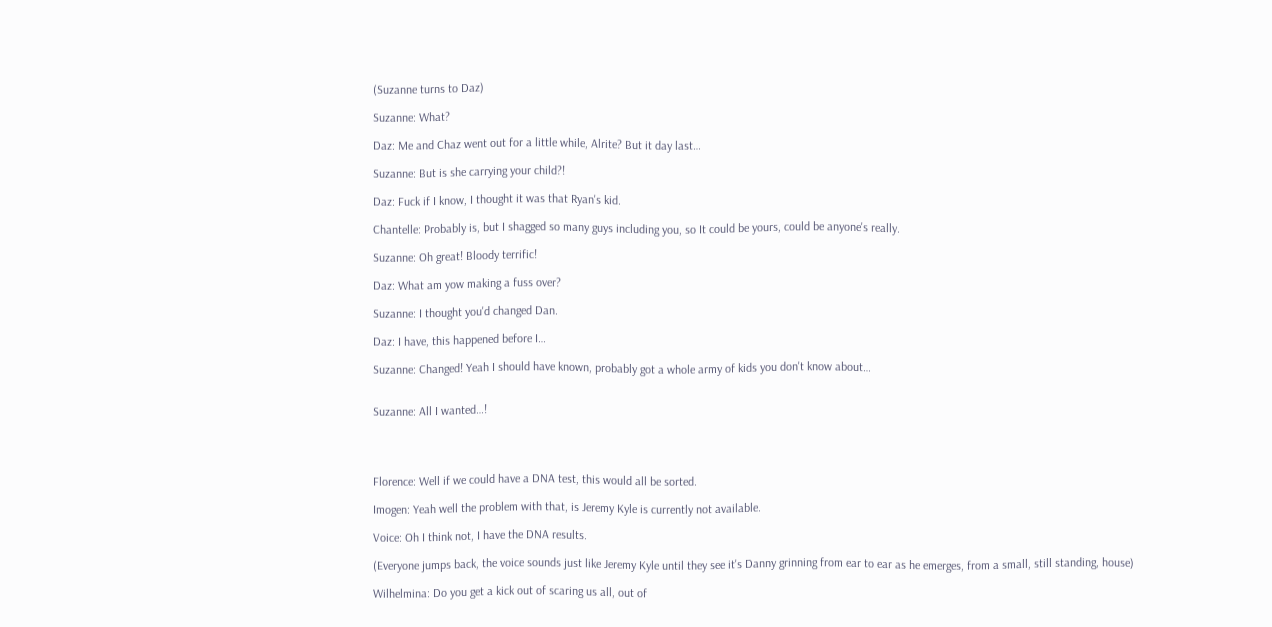(Suzanne turns to Daz)

Suzanne: What?

Daz: Me and Chaz went out for a little while, Alrite? But it day last…

Suzanne: But is she carrying your child?!

Daz: Fuck if I know, I thought it was that Ryan's kid.

Chantelle: Probably is, but I shagged so many guys including you, so It could be yours, could be anyone's really.

Suzanne: Oh great! Bloody terrific!

Daz: What am yow making a fuss over?

Suzanne: I thought you'd changed Dan.

Daz: I have, this happened before I…

Suzanne: Changed! Yeah I should have known, probably got a whole army of kids you don't know about…


Suzanne: All I wanted…!




Florence: Well if we could have a DNA test, this would all be sorted.

Imogen: Yeah well the problem with that, is Jeremy Kyle is currently not available.

Voice: Oh I think not, I have the DNA results.

(Everyone jumps back, the voice sounds just like Jeremy Kyle until they see it's Danny grinning from ear to ear as he emerges, from a small, still standing, house)

Wilhelmina: Do you get a kick out of scaring us all, out of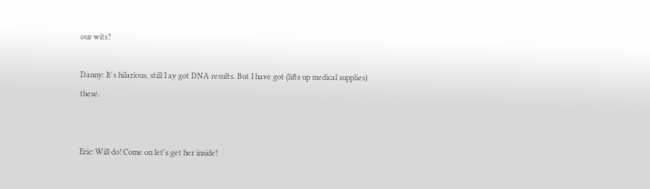our wits?

Danny: It's hilarious, still I ay got DNA results. But I have got (lifts up medical supplies) these.


Eric: Will do! Come on let's get her inside!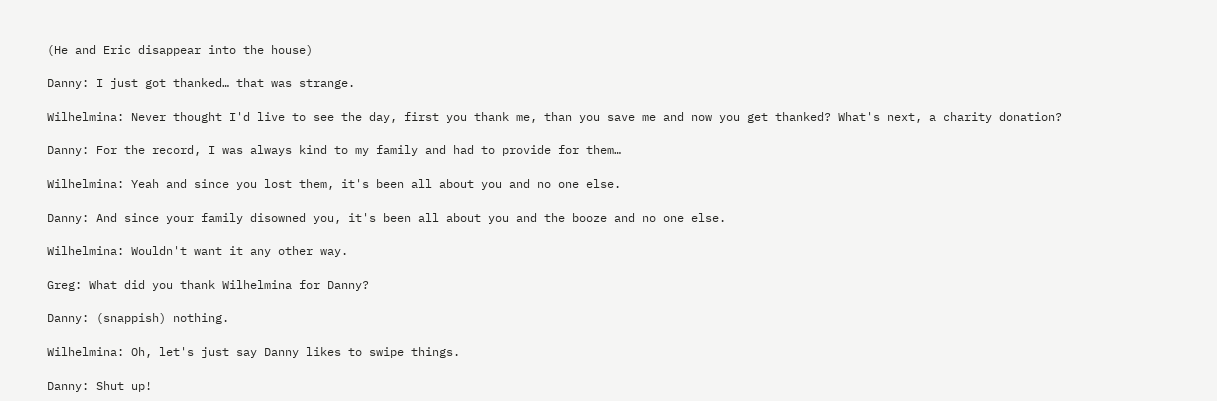(He and Eric disappear into the house)

Danny: I just got thanked… that was strange.

Wilhelmina: Never thought I'd live to see the day, first you thank me, than you save me and now you get thanked? What's next, a charity donation?

Danny: For the record, I was always kind to my family and had to provide for them…

Wilhelmina: Yeah and since you lost them, it's been all about you and no one else.

Danny: And since your family disowned you, it's been all about you and the booze and no one else.

Wilhelmina: Wouldn't want it any other way.

Greg: What did you thank Wilhelmina for Danny?

Danny: (snappish) nothing.

Wilhelmina: Oh, let's just say Danny likes to swipe things.

Danny: Shut up!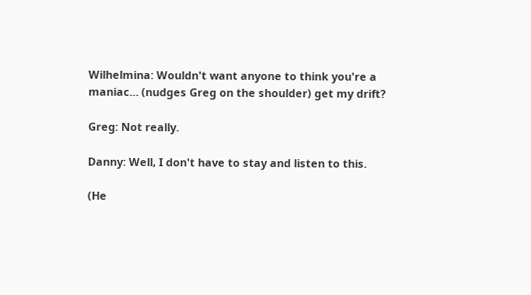Wilhelmina: Wouldn't want anyone to think you're a maniac… (nudges Greg on the shoulder) get my drift?

Greg: Not really.

Danny: Well, I don't have to stay and listen to this.

(He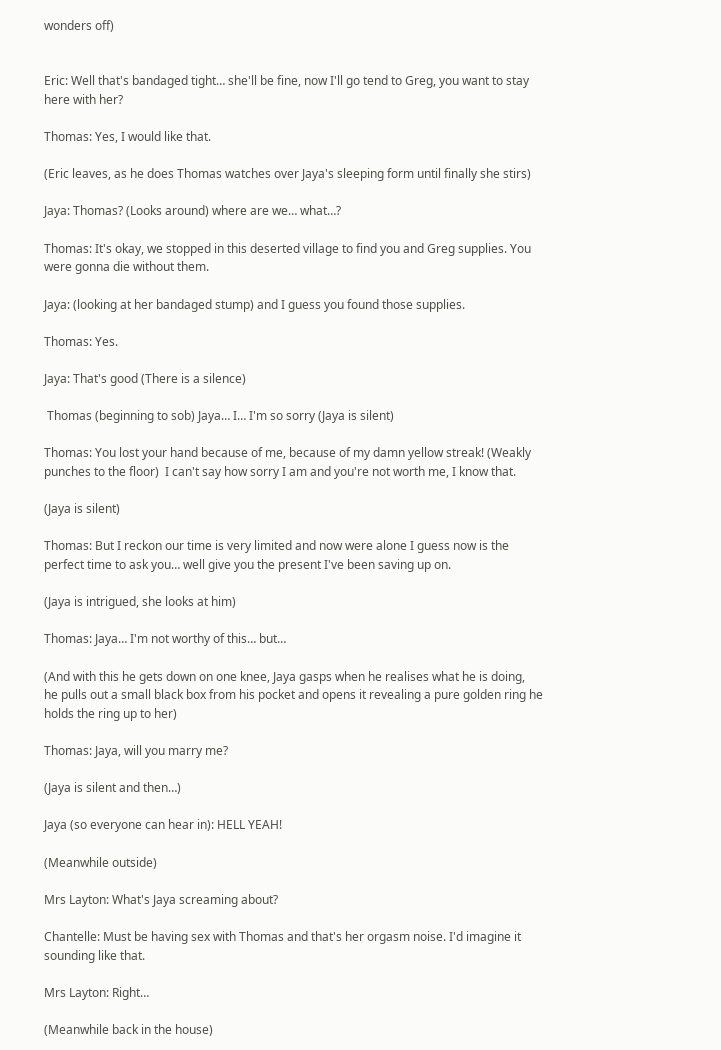wonders off)


Eric: Well that's bandaged tight… she'll be fine, now I'll go tend to Greg, you want to stay here with her?

Thomas: Yes, I would like that.

(Eric leaves, as he does Thomas watches over Jaya's sleeping form until finally she stirs)

Jaya: Thomas? (Looks around) where are we… what…?

Thomas: It's okay, we stopped in this deserted village to find you and Greg supplies. You were gonna die without them.

Jaya: (looking at her bandaged stump) and I guess you found those supplies.

Thomas: Yes.

Jaya: That's good (There is a silence)

 Thomas (beginning to sob) Jaya… I… I'm so sorry (Jaya is silent)

Thomas: You lost your hand because of me, because of my damn yellow streak! (Weakly punches to the floor)  I can't say how sorry I am and you're not worth me, I know that.

(Jaya is silent)

Thomas: But I reckon our time is very limited and now were alone I guess now is the perfect time to ask you… well give you the present I've been saving up on.

(Jaya is intrigued, she looks at him)

Thomas: Jaya… I'm not worthy of this… but…

(And with this he gets down on one knee, Jaya gasps when he realises what he is doing,  he pulls out a small black box from his pocket and opens it revealing a pure golden ring he holds the ring up to her)

Thomas: Jaya, will you marry me?

(Jaya is silent and then…)

Jaya (so everyone can hear in): HELL YEAH!

(Meanwhile outside)

Mrs Layton: What's Jaya screaming about?

Chantelle: Must be having sex with Thomas and that's her orgasm noise. I'd imagine it sounding like that.

Mrs Layton: Right…

(Meanwhile back in the house)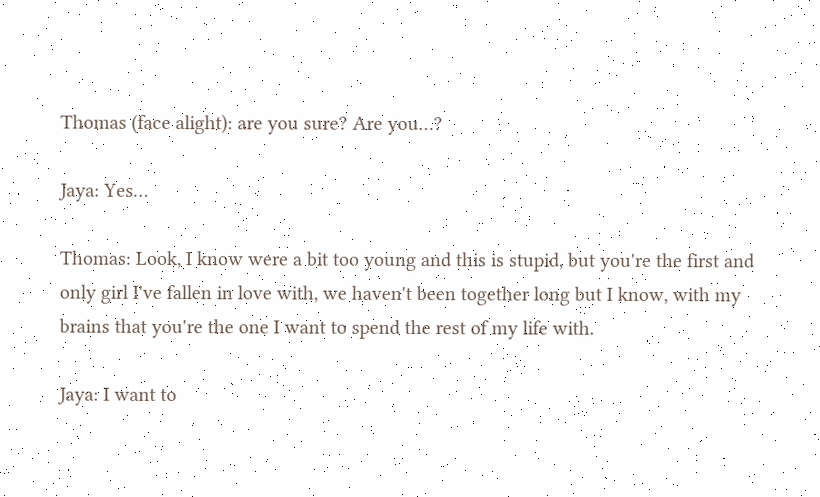Thomas (face alight): are you sure? Are you…?

Jaya: Yes…

Thomas: Look, I know were a bit too young and this is stupid, but you're the first and only girl I've fallen in love with, we haven't been together long but I know, with my brains that you're the one I want to spend the rest of my life with.

Jaya: I want to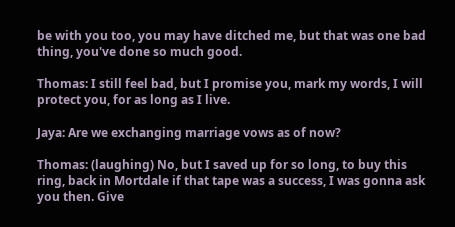be with you too, you may have ditched me, but that was one bad thing, you've done so much good.

Thomas: I still feel bad, but I promise you, mark my words, I will protect you, for as long as I live.

Jaya: Are we exchanging marriage vows as of now?

Thomas: (laughing) No, but I saved up for so long, to buy this ring, back in Mortdale if that tape was a success, I was gonna ask you then. Give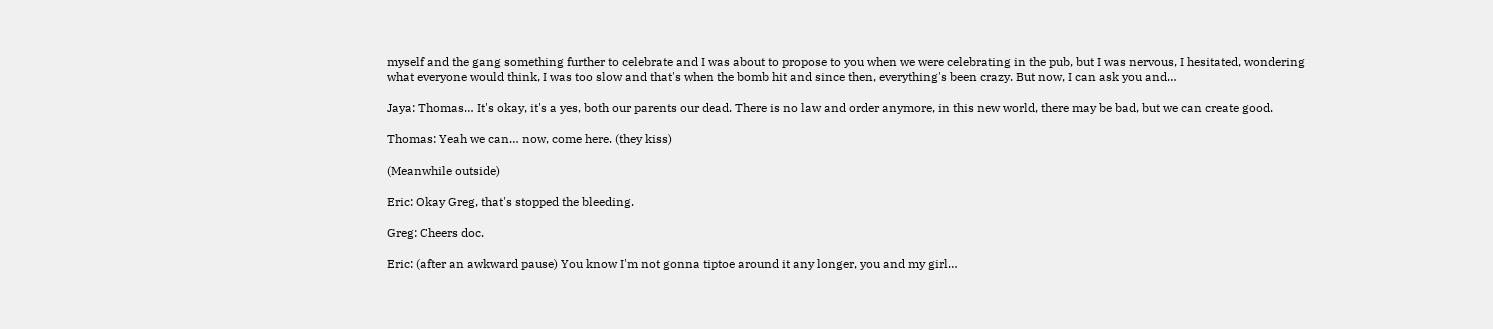myself and the gang something further to celebrate and I was about to propose to you when we were celebrating in the pub, but I was nervous, I hesitated, wondering what everyone would think, I was too slow and that's when the bomb hit and since then, everything's been crazy. But now, I can ask you and…

Jaya: Thomas… It's okay, it's a yes, both our parents our dead. There is no law and order anymore, in this new world, there may be bad, but we can create good.

Thomas: Yeah we can… now, come here. (they kiss)

(Meanwhile outside)

Eric: Okay Greg, that's stopped the bleeding.

Greg: Cheers doc.

Eric: (after an awkward pause) You know I'm not gonna tiptoe around it any longer, you and my girl…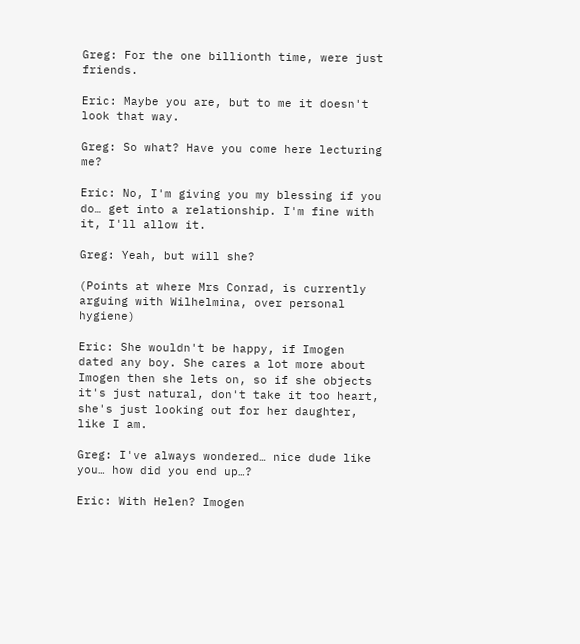Greg: For the one billionth time, were just friends.

Eric: Maybe you are, but to me it doesn't look that way.

Greg: So what? Have you come here lecturing me?

Eric: No, I'm giving you my blessing if you do… get into a relationship. I'm fine with it, I'll allow it.

Greg: Yeah, but will she?

(Points at where Mrs Conrad, is currently arguing with Wilhelmina, over personal hygiene)

Eric: She wouldn't be happy, if Imogen dated any boy. She cares a lot more about Imogen then she lets on, so if she objects it's just natural, don't take it too heart, she's just looking out for her daughter, like I am.

Greg: I've always wondered… nice dude like you… how did you end up…?

Eric: With Helen? Imogen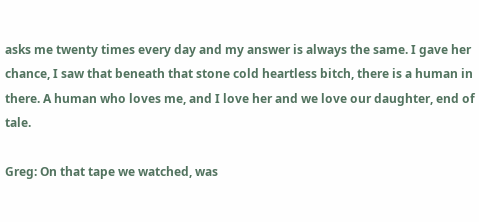asks me twenty times every day and my answer is always the same. I gave her chance, I saw that beneath that stone cold heartless bitch, there is a human in there. A human who loves me, and I love her and we love our daughter, end of tale.

Greg: On that tape we watched, was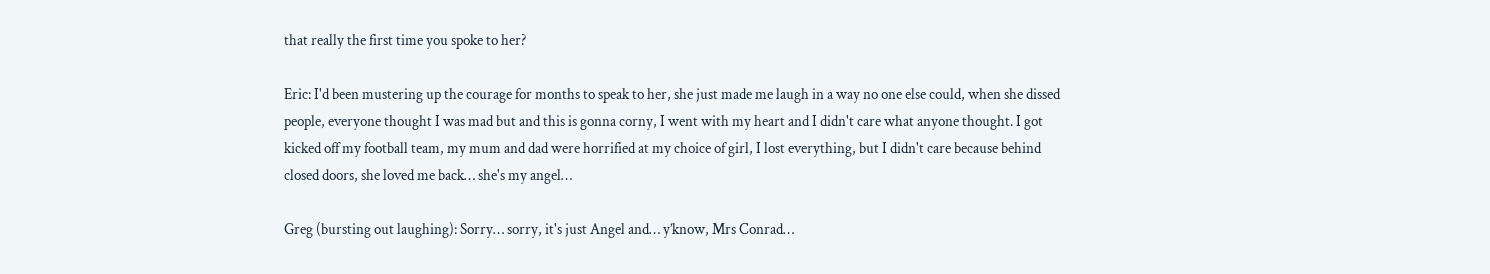that really the first time you spoke to her?

Eric: I'd been mustering up the courage for months to speak to her, she just made me laugh in a way no one else could, when she dissed people, everyone thought I was mad but and this is gonna corny, I went with my heart and I didn't care what anyone thought. I got kicked off my football team, my mum and dad were horrified at my choice of girl, I lost everything, but I didn't care because behind closed doors, she loved me back… she's my angel…

Greg (bursting out laughing): Sorry… sorry, it's just Angel and… y’know, Mrs Conrad…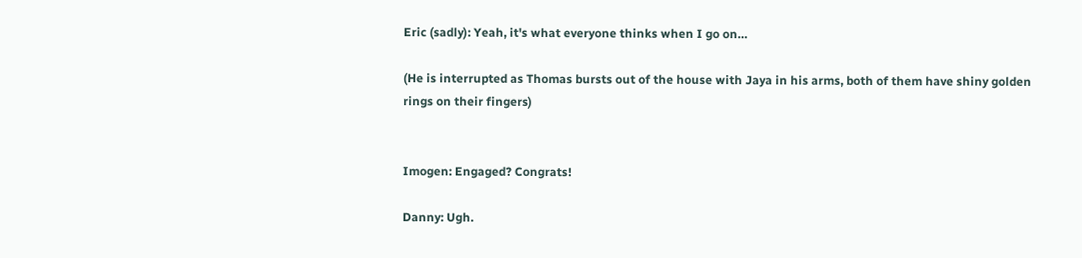Eric (sadly): Yeah, it's what everyone thinks when I go on…

(He is interrupted as Thomas bursts out of the house with Jaya in his arms, both of them have shiny golden rings on their fingers)


Imogen: Engaged? Congrats!

Danny: Ugh.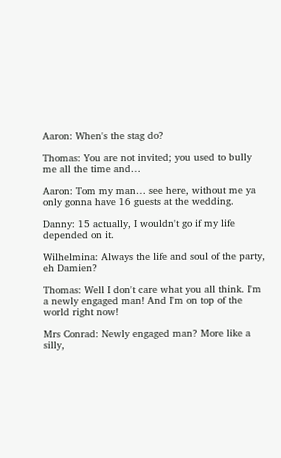Aaron: When's the stag do?

Thomas: You are not invited; you used to bully me all the time and…

Aaron: Tom my man… see here, without me ya only gonna have 16 guests at the wedding.

Danny: 15 actually, I wouldn't go if my life depended on it.

Wilhelmina: Always the life and soul of the party, eh Damien?

Thomas: Well I don't care what you all think. I'm a newly engaged man! And I'm on top of the world right now!

Mrs Conrad: Newly engaged man? More like a silly,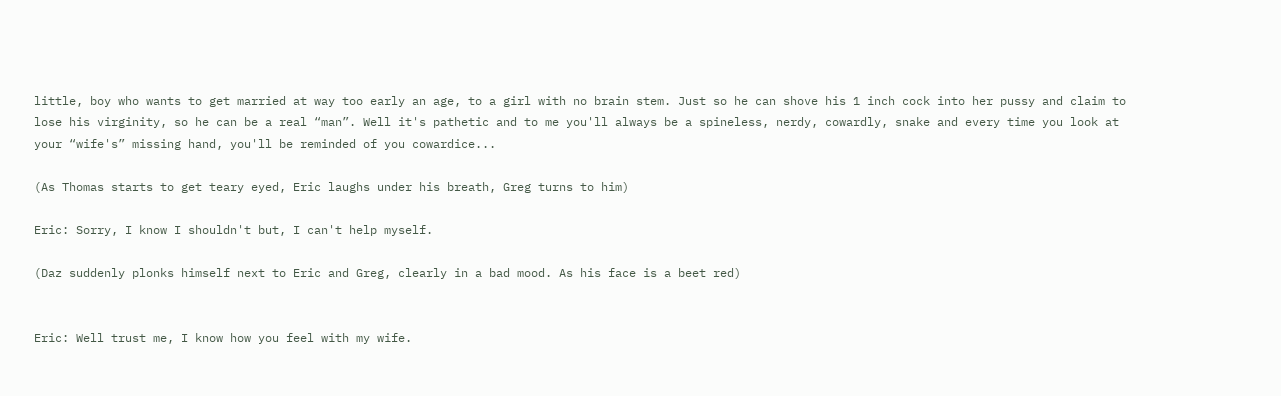little, boy who wants to get married at way too early an age, to a girl with no brain stem. Just so he can shove his 1 inch cock into her pussy and claim to lose his virginity, so he can be a real “man”. Well it's pathetic and to me you'll always be a spineless, nerdy, cowardly, snake and every time you look at your “wife's” missing hand, you'll be reminded of you cowardice...

(As Thomas starts to get teary eyed, Eric laughs under his breath, Greg turns to him)

Eric: Sorry, I know I shouldn't but, I can't help myself.

(Daz suddenly plonks himself next to Eric and Greg, clearly in a bad mood. As his face is a beet red)


Eric: Well trust me, I know how you feel with my wife.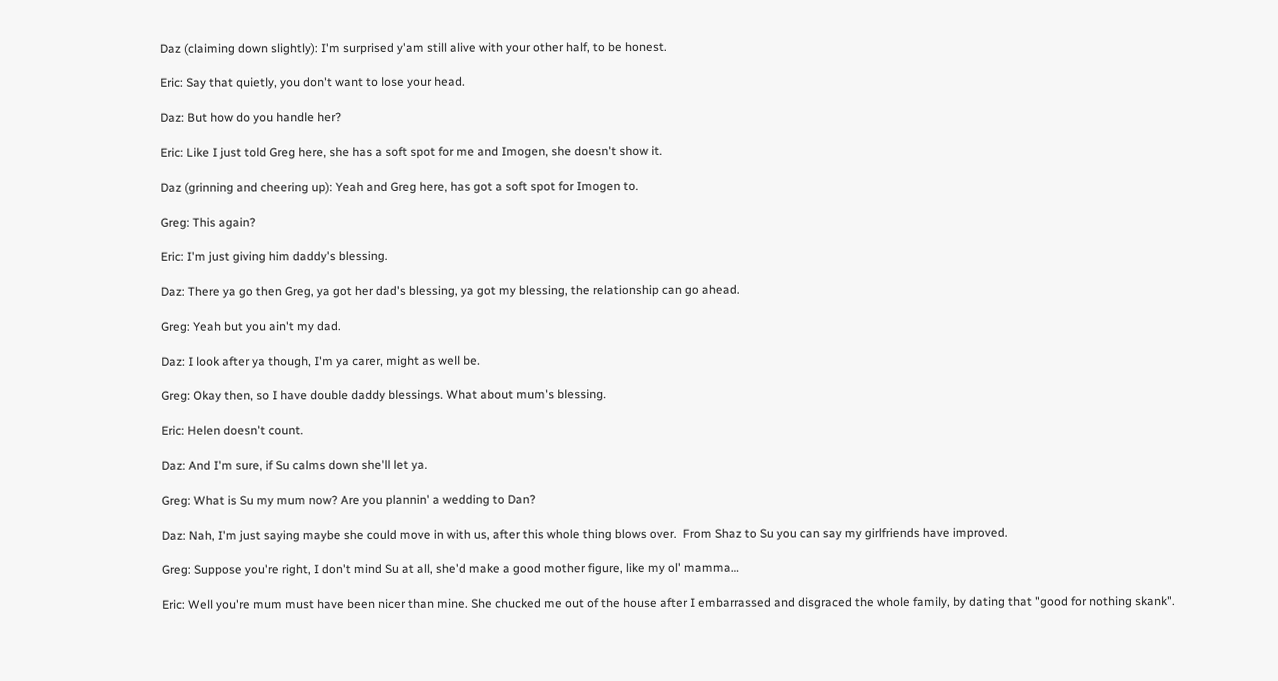Daz (claiming down slightly): I'm surprised y'am still alive with your other half, to be honest.

Eric: Say that quietly, you don't want to lose your head.

Daz: But how do you handle her?

Eric: Like I just told Greg here, she has a soft spot for me and Imogen, she doesn't show it.

Daz (grinning and cheering up): Yeah and Greg here, has got a soft spot for Imogen to.

Greg: This again?

Eric: I'm just giving him daddy's blessing.

Daz: There ya go then Greg, ya got her dad's blessing, ya got my blessing, the relationship can go ahead.

Greg: Yeah but you ain't my dad.

Daz: I look after ya though, I'm ya carer, might as well be.

Greg: Okay then, so I have double daddy blessings. What about mum's blessing.

Eric: Helen doesn't count.

Daz: And I'm sure, if Su calms down she'll let ya.

Greg: What is Su my mum now? Are you plannin' a wedding to Dan?

Daz: Nah, I'm just saying maybe she could move in with us, after this whole thing blows over.  From Shaz to Su you can say my girlfriends have improved.

Greg: Suppose you're right, I don't mind Su at all, she'd make a good mother figure, like my ol' mamma…

Eric: Well you're mum must have been nicer than mine. She chucked me out of the house after I embarrassed and disgraced the whole family, by dating that "good for nothing skank".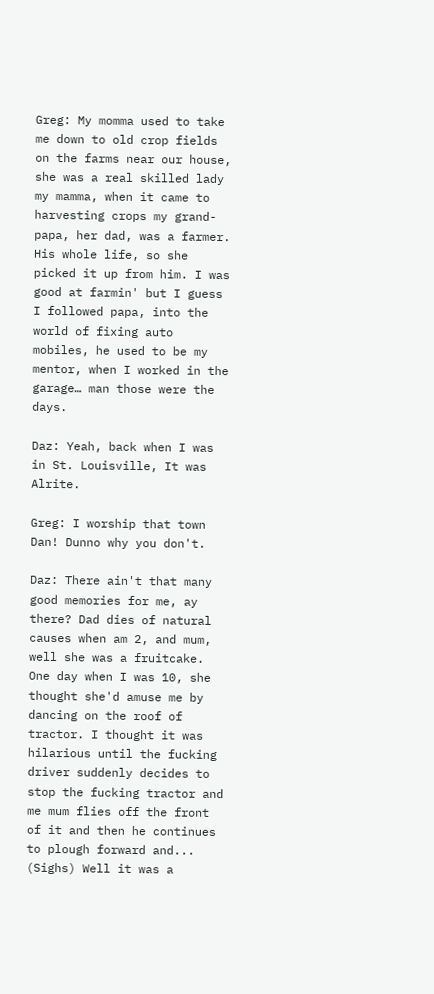Greg: My momma used to take me down to old crop fields on the farms near our house, she was a real skilled lady my mamma, when it came to harvesting crops my grand-papa, her dad, was a farmer. His whole life, so she picked it up from him. I was good at farmin' but I guess I followed papa, into the world of fixing auto mobiles, he used to be my mentor, when I worked in the garage… man those were the days.

Daz: Yeah, back when I was in St. Louisville, It was Alrite.

Greg: I worship that town Dan! Dunno why you don't.

Daz: There ain't that many good memories for me, ay there? Dad dies of natural causes when am 2, and mum, well she was a fruitcake. One day when I was 10, she thought she'd amuse me by dancing on the roof of tractor. I thought it was hilarious until the fucking driver suddenly decides to stop the fucking tractor and me mum flies off the front of it and then he continues to plough forward and... (Sighs) Well it was a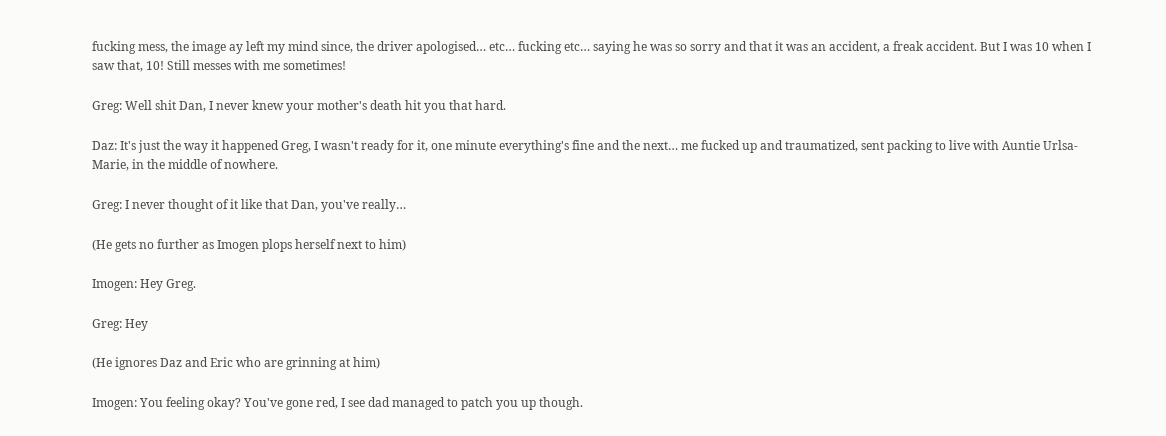fucking mess, the image ay left my mind since, the driver apologised… etc… fucking etc… saying he was so sorry and that it was an accident, a freak accident. But I was 10 when I saw that, 10! Still messes with me sometimes!

Greg: Well shit Dan, I never knew your mother's death hit you that hard.

Daz: It's just the way it happened Greg, I wasn't ready for it, one minute everything's fine and the next… me fucked up and traumatized, sent packing to live with Auntie Urlsa- Marie, in the middle of nowhere.

Greg: I never thought of it like that Dan, you've really…

(He gets no further as Imogen plops herself next to him)

Imogen: Hey Greg.

Greg: Hey

(He ignores Daz and Eric who are grinning at him)

Imogen: You feeling okay? You've gone red, I see dad managed to patch you up though.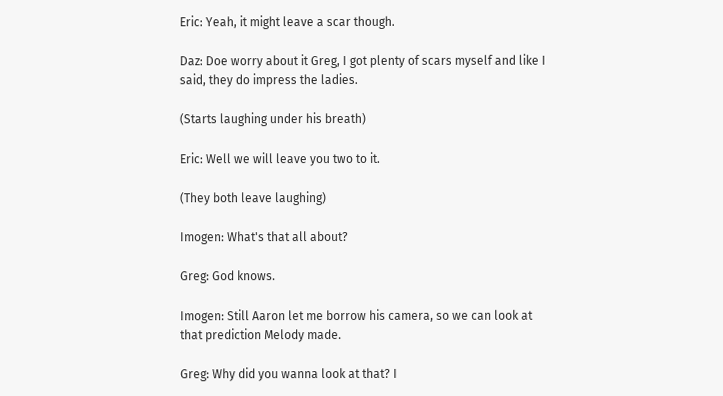Eric: Yeah, it might leave a scar though.

Daz: Doe worry about it Greg, I got plenty of scars myself and like I said, they do impress the ladies.

(Starts laughing under his breath)

Eric: Well we will leave you two to it.

(They both leave laughing)

Imogen: What's that all about?

Greg: God knows.

Imogen: Still Aaron let me borrow his camera, so we can look at that prediction Melody made.

Greg: Why did you wanna look at that? I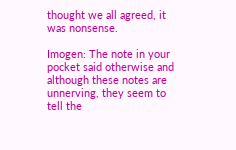thought we all agreed, it was nonsense.

Imogen: The note in your pocket said otherwise and although these notes are unnerving, they seem to tell the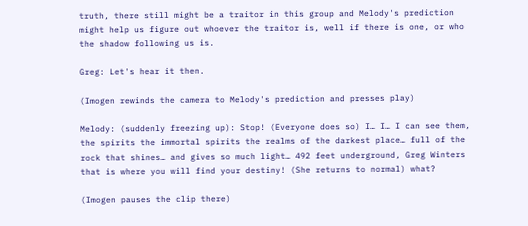truth, there still might be a traitor in this group and Melody's prediction might help us figure out whoever the traitor is, well if there is one, or who the shadow following us is.

Greg: Let's hear it then.

(Imogen rewinds the camera to Melody's prediction and presses play)

Melody: (suddenly freezing up): Stop! (Everyone does so) I… I… I can see them, the spirits the immortal spirits the realms of the darkest place… full of the rock that shines… and gives so much light… 492 feet underground, Greg Winters that is where you will find your destiny! (She returns to normal) what?

(Imogen pauses the clip there)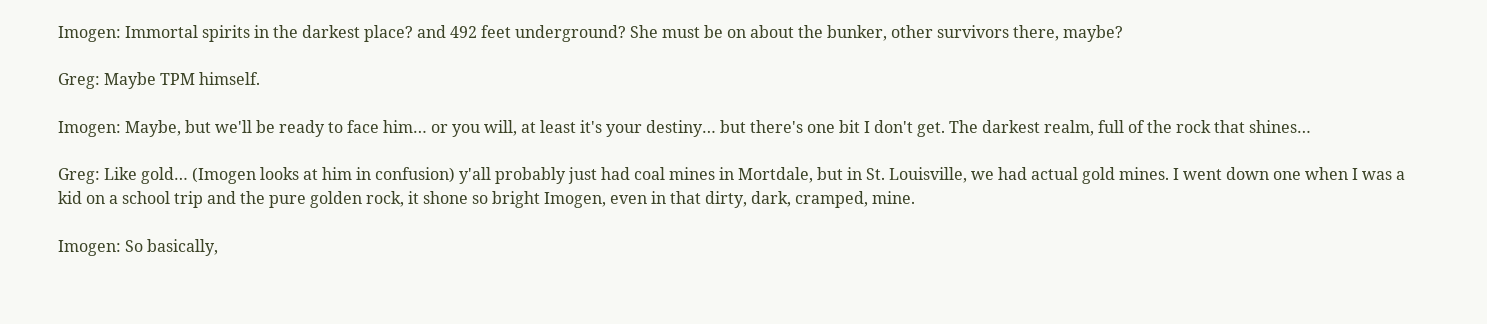Imogen: Immortal spirits in the darkest place? and 492 feet underground? She must be on about the bunker, other survivors there, maybe?

Greg: Maybe TPM himself.

Imogen: Maybe, but we'll be ready to face him… or you will, at least it's your destiny… but there's one bit I don't get. The darkest realm, full of the rock that shines…

Greg: Like gold… (Imogen looks at him in confusion) y'all probably just had coal mines in Mortdale, but in St. Louisville, we had actual gold mines. I went down one when I was a kid on a school trip and the pure golden rock, it shone so bright Imogen, even in that dirty, dark, cramped, mine.

Imogen: So basically,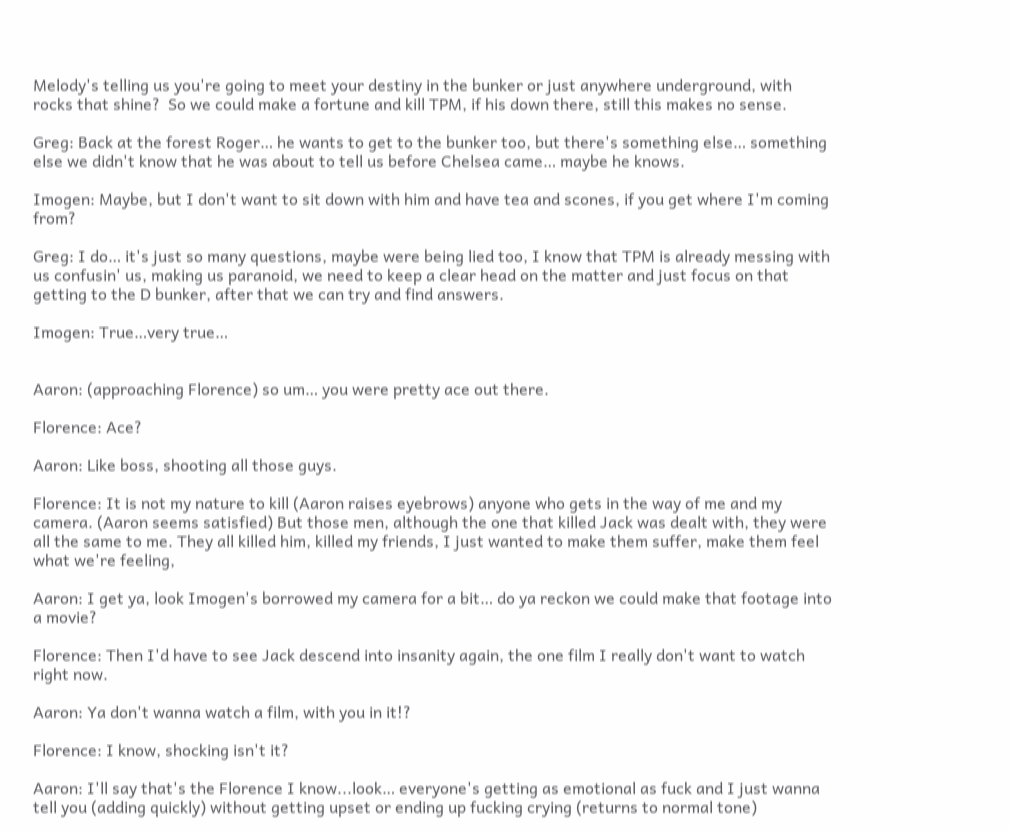Melody's telling us you're going to meet your destiny in the bunker or just anywhere underground, with rocks that shine?  So we could make a fortune and kill TPM, if his down there, still this makes no sense.

Greg: Back at the forest Roger… he wants to get to the bunker too, but there's something else… something else we didn't know that he was about to tell us before Chelsea came… maybe he knows.

Imogen: Maybe, but I don't want to sit down with him and have tea and scones, if you get where I'm coming from?

Greg: I do… it's just so many questions, maybe were being lied too, I know that TPM is already messing with us confusin' us, making us paranoid, we need to keep a clear head on the matter and just focus on that getting to the D bunker, after that we can try and find answers.

Imogen: True…very true…


Aaron: (approaching Florence) so um… you were pretty ace out there.

Florence: Ace?

Aaron: Like boss, shooting all those guys.

Florence: It is not my nature to kill (Aaron raises eyebrows) anyone who gets in the way of me and my camera. (Aaron seems satisfied) But those men, although the one that killed Jack was dealt with, they were all the same to me. They all killed him, killed my friends, I just wanted to make them suffer, make them feel what we're feeling,

Aaron: I get ya, look Imogen's borrowed my camera for a bit… do ya reckon we could make that footage into a movie?

Florence: Then I'd have to see Jack descend into insanity again, the one film I really don't want to watch right now.

Aaron: Ya don't wanna watch a film, with you in it!?

Florence: I know, shocking isn't it?

Aaron: I'll say that's the Florence I know...look… everyone's getting as emotional as fuck and I just wanna tell you (adding quickly) without getting upset or ending up fucking crying (returns to normal tone)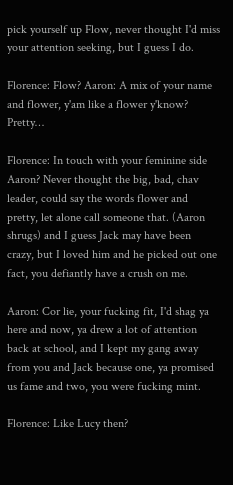pick yourself up Flow, never thought I'd miss your attention seeking, but I guess I do.

Florence: Flow? Aaron: A mix of your name and flower, y'am like a flower y'know? Pretty…

Florence: In touch with your feminine side Aaron? Never thought the big, bad, chav leader, could say the words flower and pretty, let alone call someone that. (Aaron shrugs) and I guess Jack may have been crazy, but I loved him and he picked out one fact, you defiantly have a crush on me.

Aaron: Cor lie, your fucking fit, I'd shag ya here and now, ya drew a lot of attention back at school, and I kept my gang away from you and Jack because one, ya promised us fame and two, you were fucking mint.

Florence: Like Lucy then?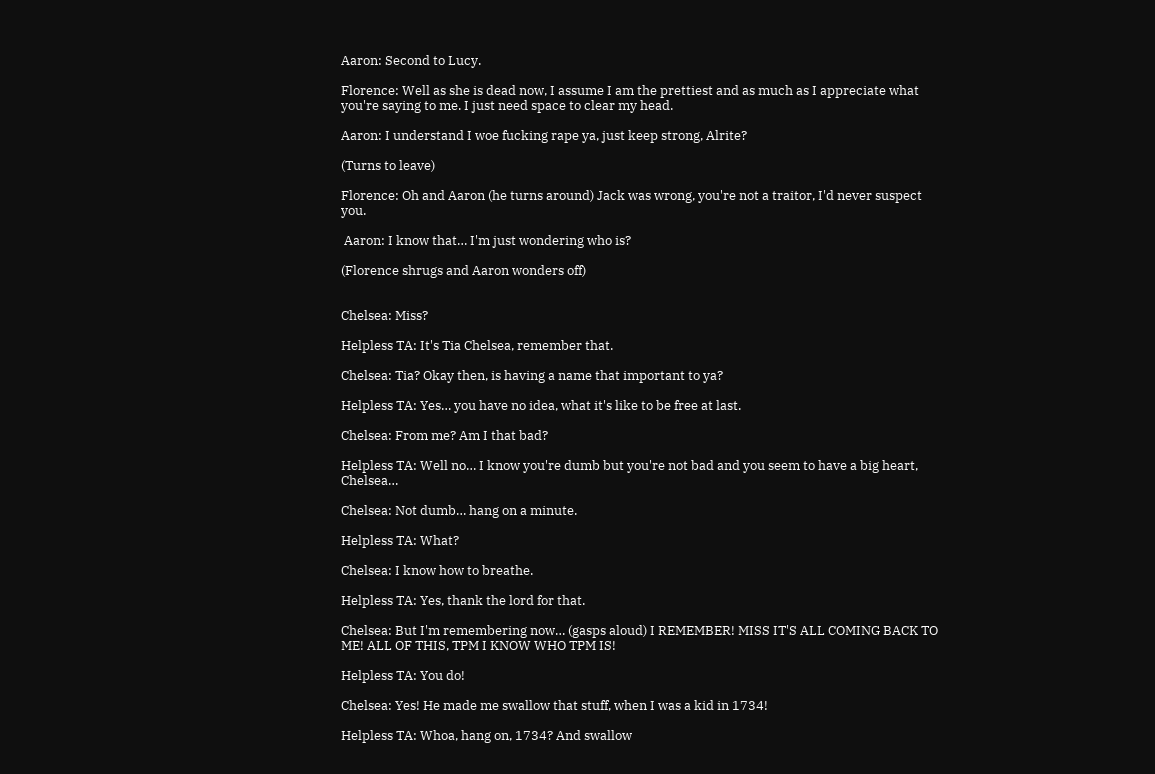Aaron: Second to Lucy.

Florence: Well as she is dead now, I assume I am the prettiest and as much as I appreciate what you're saying to me. I just need space to clear my head.

Aaron: I understand I woe fucking rape ya, just keep strong, Alrite?

(Turns to leave)

Florence: Oh and Aaron (he turns around) Jack was wrong, you're not a traitor, I'd never suspect you.

 Aaron: I know that… I'm just wondering who is?

(Florence shrugs and Aaron wonders off)


Chelsea: Miss?

Helpless TA: It's Tia Chelsea, remember that.

Chelsea: Tia? Okay then, is having a name that important to ya?

Helpless TA: Yes… you have no idea, what it's like to be free at last.

Chelsea: From me? Am I that bad?

Helpless TA: Well no… I know you're dumb but you're not bad and you seem to have a big heart, Chelsea…

Chelsea: Not dumb… hang on a minute.

Helpless TA: What?

Chelsea: I know how to breathe.

Helpless TA: Yes, thank the lord for that.

Chelsea: But I'm remembering now… (gasps aloud) I REMEMBER! MISS IT'S ALL COMING BACK TO ME! ALL OF THIS, TPM I KNOW WHO TPM IS!

Helpless TA: You do!

Chelsea: Yes! He made me swallow that stuff, when I was a kid in 1734!

Helpless TA: Whoa, hang on, 1734? And swallow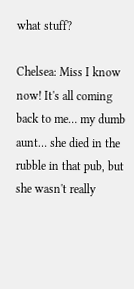what stuff?

Chelsea: Miss I know now! It's all coming back to me… my dumb aunt… she died in the rubble in that pub, but she wasn't really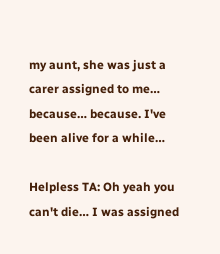my aunt, she was just a carer assigned to me… because… because. I've been alive for a while…

Helpless TA: Oh yeah you can't die… I was assigned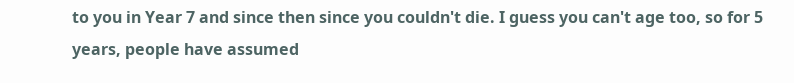to you in Year 7 and since then since you couldn't die. I guess you can't age too, so for 5 years, people have assumed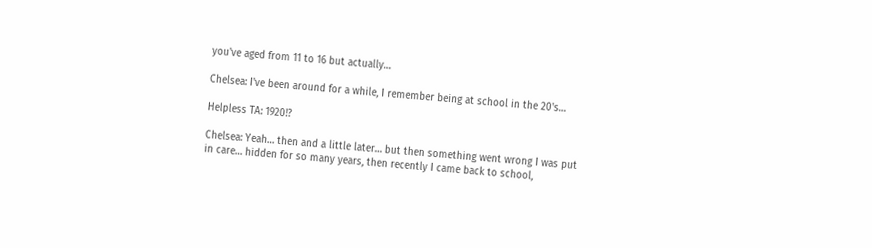you've aged from 11 to 16 but actually…

Chelsea: I've been around for a while, I remember being at school in the 20's…

Helpless TA: 1920!?

Chelsea: Yeah… then and a little later… but then something went wrong I was put in care… hidden for so many years, then recently I came back to school,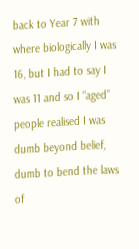back to Year 7 with where biologically I was 16, but I had to say I was 11 and so I “aged” people realised I was dumb beyond belief, dumb to bend the laws of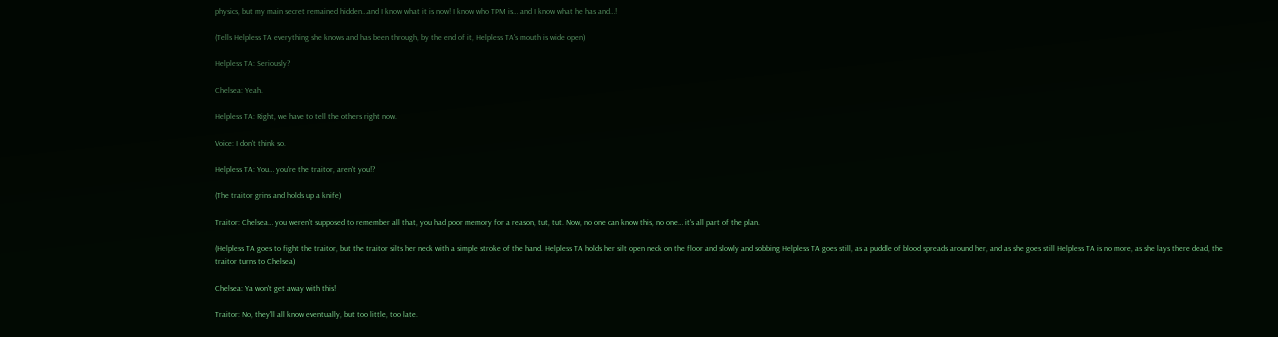physics, but my main secret remained hidden…and I know what it is now! I know who TPM is… and I know what he has and…!

(Tells Helpless TA everything she knows and has been through, by the end of it, Helpless TA's mouth is wide open)

Helpless TA: Seriously?

Chelsea: Yeah.

Helpless TA: Right, we have to tell the others right now.

Voice: I don't think so.

Helpless TA: You… you're the traitor, aren't you!?

(The traitor grins and holds up a knife)

Traitor: Chelsea… you weren't supposed to remember all that, you had poor memory for a reason, tut, tut. Now, no one can know this, no one… it's all part of the plan.

(Helpless TA goes to fight the traitor, but the traitor silts her neck with a simple stroke of the hand. Helpless TA holds her silt open neck on the floor and slowly and sobbing Helpless TA goes still, as a puddle of blood spreads around her, and as she goes still Helpless TA is no more, as she lays there dead, the traitor turns to Chelsea)

Chelsea: Ya won't get away with this!

Traitor: No, they'll all know eventually, but too little, too late.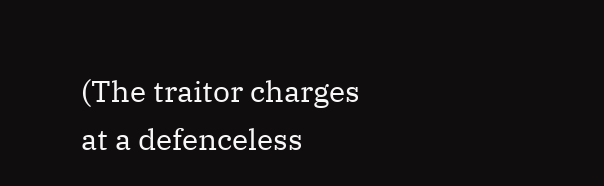(The traitor charges at a defenceless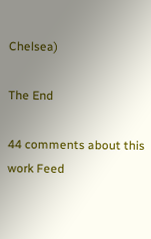Chelsea)

The End

44 comments about this work Feed